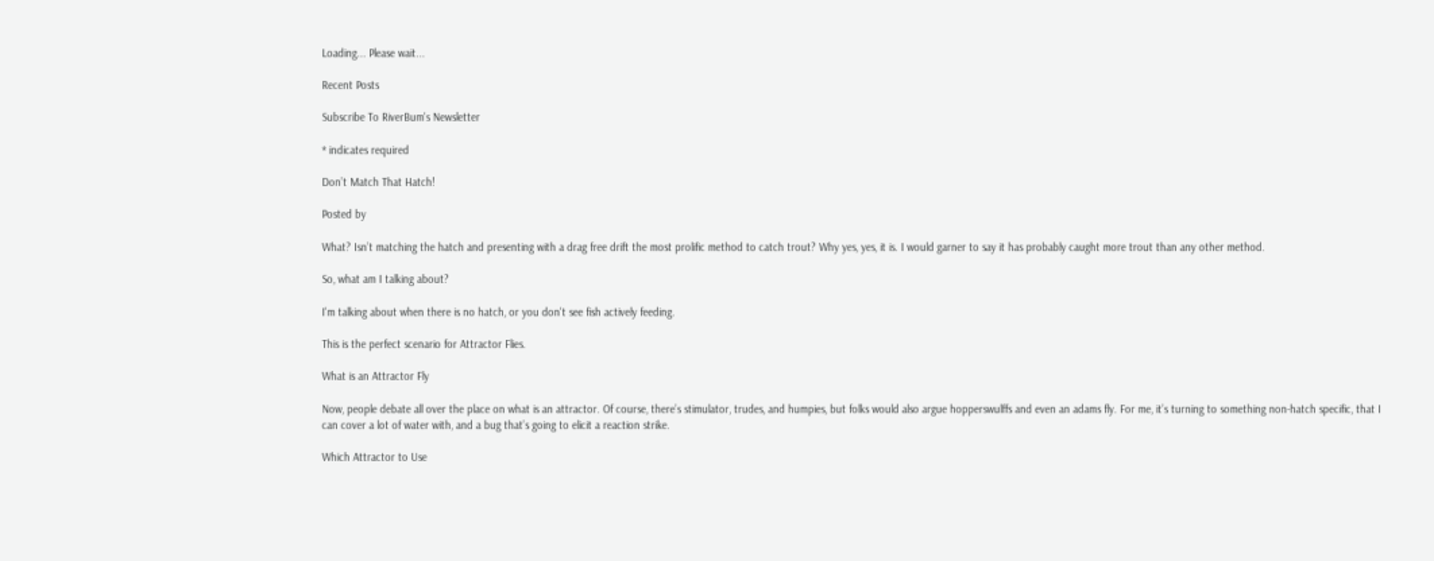Loading... Please wait...

Recent Posts

Subscribe To RiverBum's Newsletter

* indicates required

Don’t Match That Hatch!

Posted by

What? Isn’t matching the hatch and presenting with a drag free drift the most prolific method to catch trout? Why yes, yes, it is. I would garner to say it has probably caught more trout than any other method.

So, what am I talking about?

I'm talking about when there is no hatch, or you don't see fish actively feeding.

This is the perfect scenario for Attractor Flies.

What is an Attractor Fly

Now, people debate all over the place on what is an attractor. Of course, there’s stimulator, trudes, and humpies, but folks would also argue hopperswulffs and even an adams fly. For me, it’s turning to something non-hatch specific, that I can cover a lot of water with, and a bug that’s going to elicit a reaction strike.

Which Attractor to Use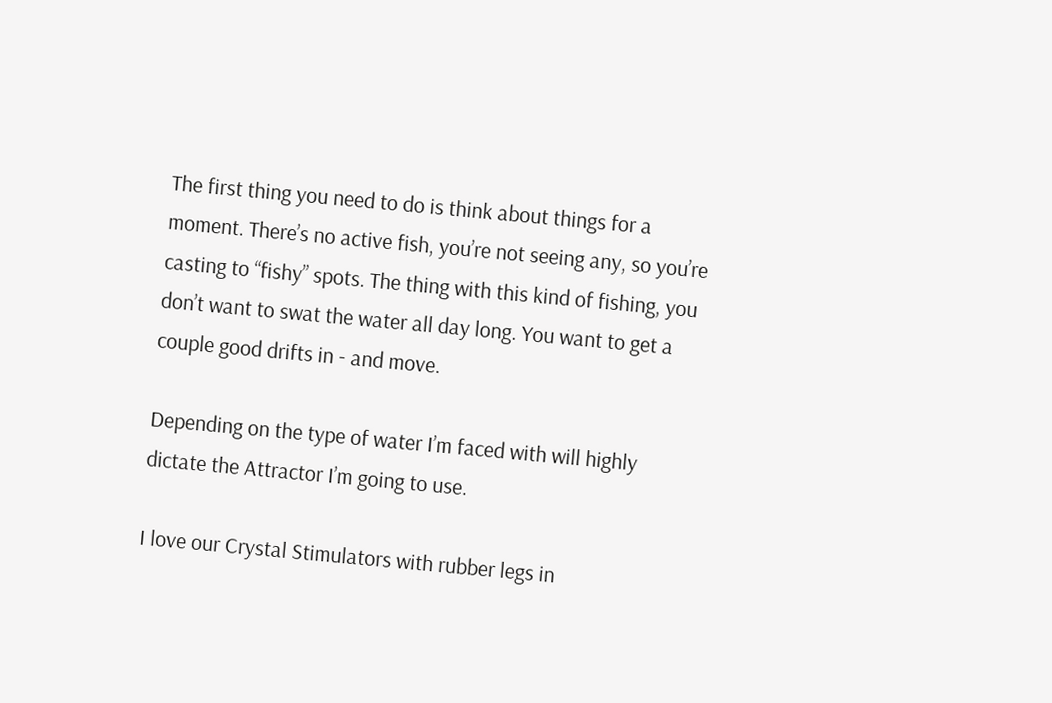The first thing you need to do is think about things for a moment. There’s no active fish, you’re not seeing any, so you’re casting to “fishy” spots. The thing with this kind of fishing, you don’t want to swat the water all day long. You want to get a couple good drifts in - and move.

Depending on the type of water I’m faced with will highly dictate the Attractor I’m going to use.

I love our Crystal Stimulators with rubber legs in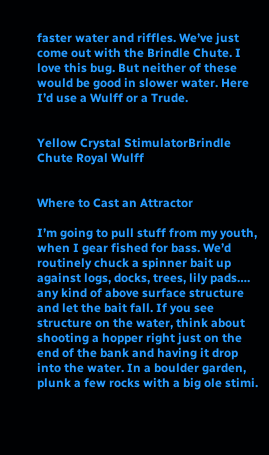faster water and riffles. We’ve just come out with the Brindle Chute. I love this bug. But neither of these would be good in slower water. Here I’d use a Wulff or a Trude.


Yellow Crystal StimulatorBrindle Chute Royal Wulff


Where to Cast an Attractor

I’m going to pull stuff from my youth, when I gear fished for bass. We’d routinely chuck a spinner bait up against logs, docks, trees, lily pads…. any kind of above surface structure and let the bait fall. If you see structure on the water, think about shooting a hopper right just on the end of the bank and having it drop into the water. In a boulder garden, plunk a few rocks with a big ole stimi.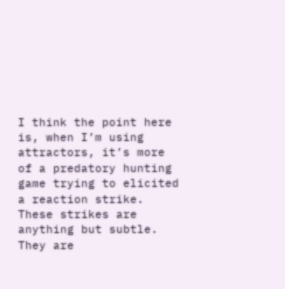I think the point here is, when I’m using attractors, it’s more of a predatory hunting game trying to elicited a reaction strike. These strikes are anything but subtle. They are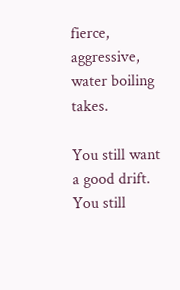fierce, aggressive, water boiling takes.

You still want a good drift. You still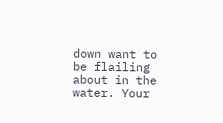down want to be flailing about in the water. Your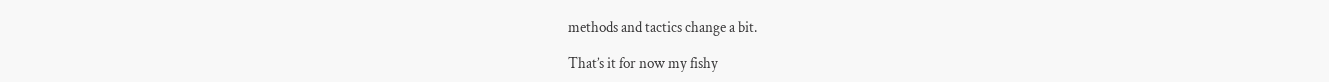methods and tactics change a bit.

That’s it for now my fishy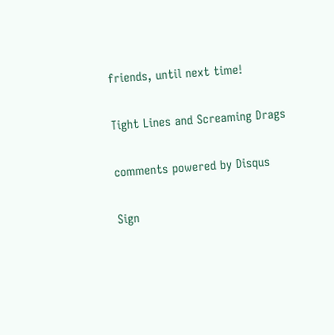friends, until next time!

Tight Lines and Screaming Drags

comments powered by Disqus

Sign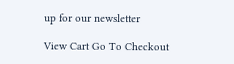up for our newsletter

View Cart Go To Checkout